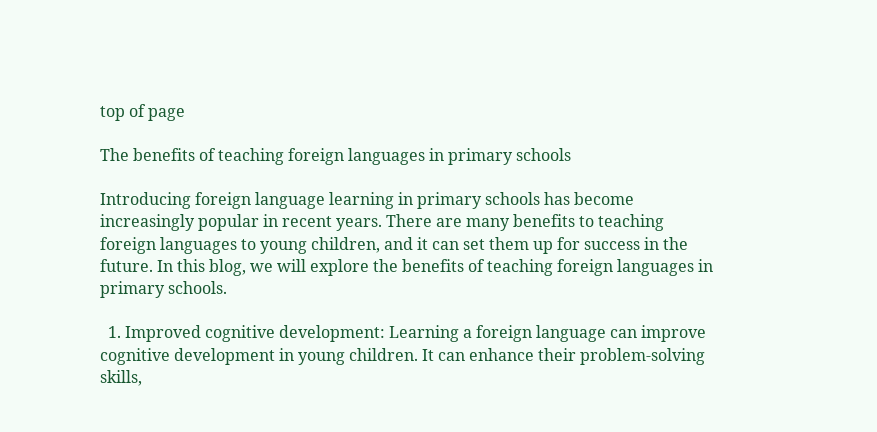top of page

The benefits of teaching foreign languages in primary schools

Introducing foreign language learning in primary schools has become increasingly popular in recent years. There are many benefits to teaching foreign languages to young children, and it can set them up for success in the future. In this blog, we will explore the benefits of teaching foreign languages in primary schools.

  1. Improved cognitive development: Learning a foreign language can improve cognitive development in young children. It can enhance their problem-solving skills,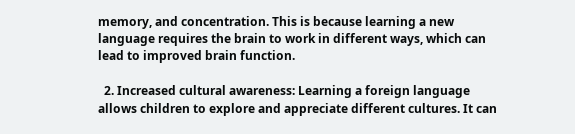memory, and concentration. This is because learning a new language requires the brain to work in different ways, which can lead to improved brain function.

  2. Increased cultural awareness: Learning a foreign language allows children to explore and appreciate different cultures. It can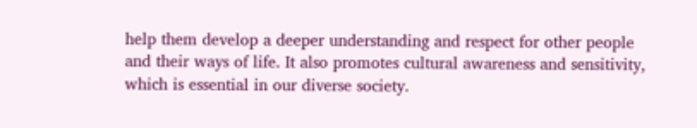help them develop a deeper understanding and respect for other people and their ways of life. It also promotes cultural awareness and sensitivity, which is essential in our diverse society.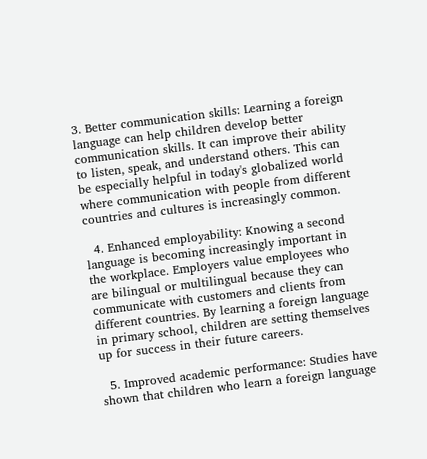3. Better communication skills: Learning a foreign language can help children develop better communication skills. It can improve their ability to listen, speak, and understand others. This can be especially helpful in today's globalized world where communication with people from different countries and cultures is increasingly common.

  4. Enhanced employability: Knowing a second language is becoming increasingly important in the workplace. Employers value employees who are bilingual or multilingual because they can communicate with customers and clients from different countries. By learning a foreign language in primary school, children are setting themselves up for success in their future careers.

  5. Improved academic performance: Studies have shown that children who learn a foreign language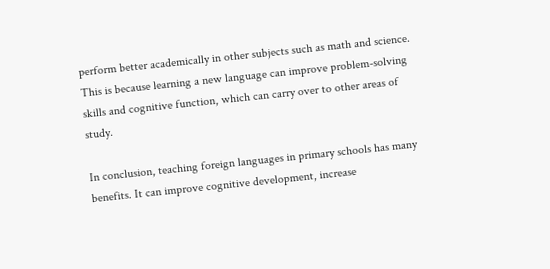perform better academically in other subjects such as math and science. This is because learning a new language can improve problem-solving skills and cognitive function, which can carry over to other areas of study.

In conclusion, teaching foreign languages in primary schools has many benefits. It can improve cognitive development, increase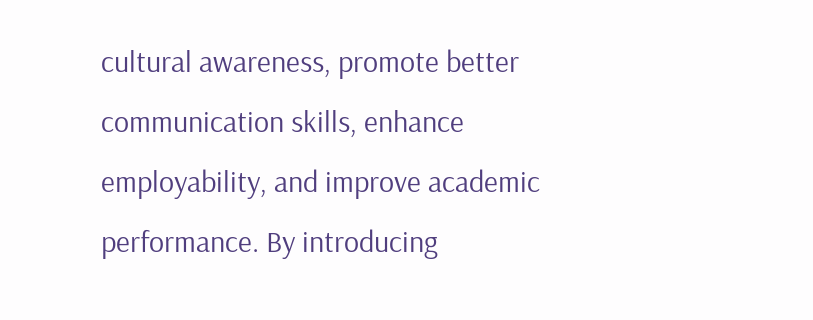cultural awareness, promote better communication skills, enhance employability, and improve academic performance. By introducing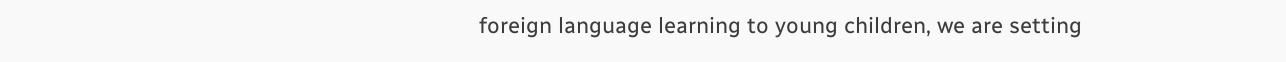foreign language learning to young children, we are setting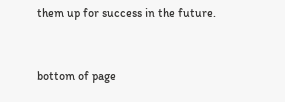them up for success in the future.


bottom of page